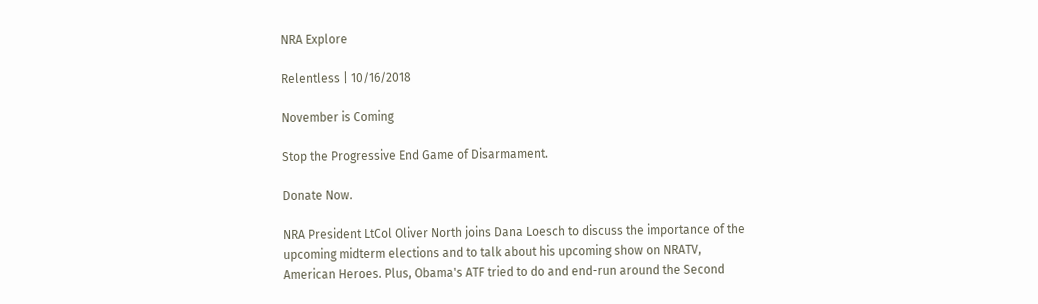NRA Explore

Relentless | 10/16/2018

November is Coming

Stop the Progressive End Game of Disarmament.

Donate Now.

NRA President LtCol Oliver North joins Dana Loesch to discuss the importance of the upcoming midterm elections and to talk about his upcoming show on NRATV, American Heroes. Plus, Obama's ATF tried to do and end-run around the Second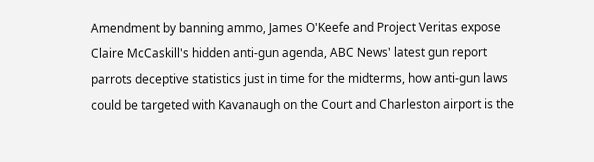Amendment by banning ammo, James O'Keefe and Project Veritas expose Claire McCaskill's hidden anti-gun agenda, ABC News' latest gun report parrots deceptive statistics just in time for the midterms, how anti-gun laws could be targeted with Kavanaugh on the Court and Charleston airport is the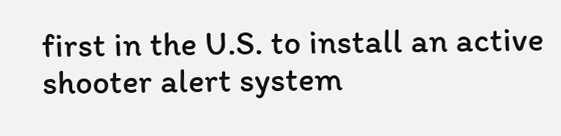first in the U.S. to install an active shooter alert system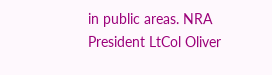in public areas. NRA President LtCol Oliver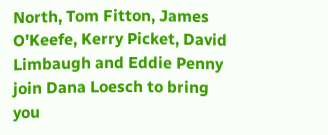North, Tom Fitton, James O'Keefe, Kerry Picket, David Limbaugh and Eddie Penny join Dana Loesch to bring you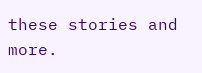these stories and more.